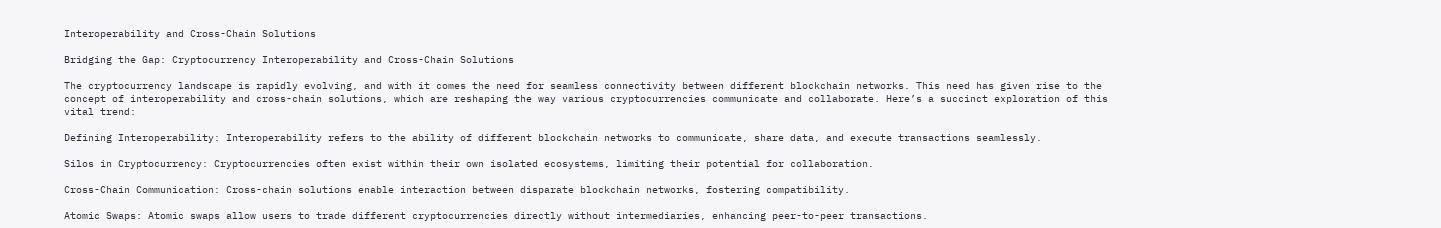Interoperability and Cross-Chain Solutions

Bridging the Gap: Cryptocurrency Interoperability and Cross-Chain Solutions

The cryptocurrency landscape is rapidly evolving, and with it comes the need for seamless connectivity between different blockchain networks. This need has given rise to the concept of interoperability and cross-chain solutions, which are reshaping the way various cryptocurrencies communicate and collaborate. Here’s a succinct exploration of this vital trend:

Defining Interoperability: Interoperability refers to the ability of different blockchain networks to communicate, share data, and execute transactions seamlessly.

Silos in Cryptocurrency: Cryptocurrencies often exist within their own isolated ecosystems, limiting their potential for collaboration.

Cross-Chain Communication: Cross-chain solutions enable interaction between disparate blockchain networks, fostering compatibility.

Atomic Swaps: Atomic swaps allow users to trade different cryptocurrencies directly without intermediaries, enhancing peer-to-peer transactions.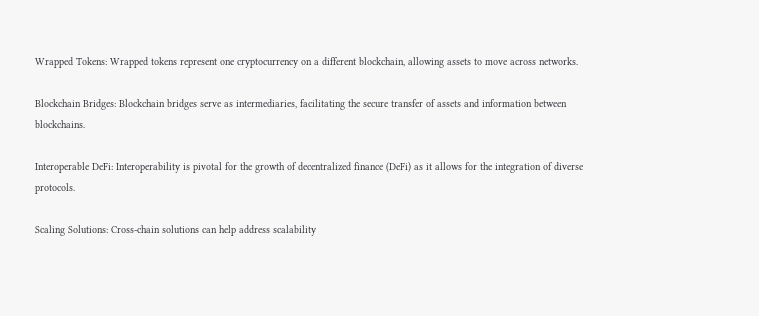Wrapped Tokens: Wrapped tokens represent one cryptocurrency on a different blockchain, allowing assets to move across networks.

Blockchain Bridges: Blockchain bridges serve as intermediaries, facilitating the secure transfer of assets and information between blockchains.

Interoperable DeFi: Interoperability is pivotal for the growth of decentralized finance (DeFi) as it allows for the integration of diverse protocols.

Scaling Solutions: Cross-chain solutions can help address scalability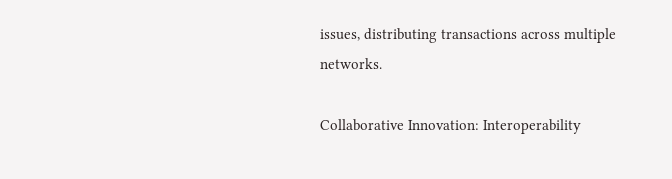issues, distributing transactions across multiple networks.

Collaborative Innovation: Interoperability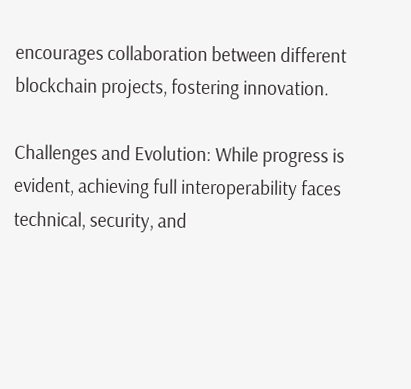encourages collaboration between different blockchain projects, fostering innovation.

Challenges and Evolution: While progress is evident, achieving full interoperability faces technical, security, and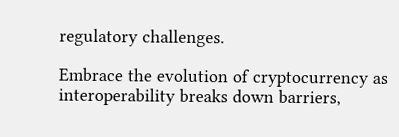regulatory challenges.

Embrace the evolution of cryptocurrency as interoperability breaks down barriers,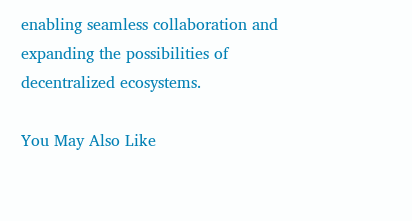enabling seamless collaboration and expanding the possibilities of decentralized ecosystems.

You May Also Like